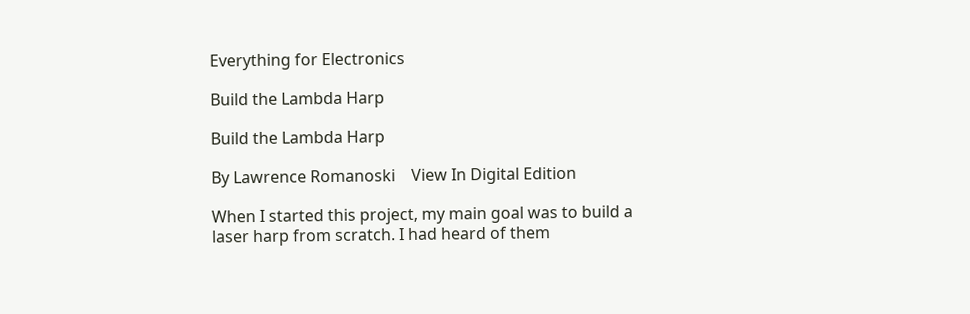Everything for Electronics

Build the Lambda Harp

Build the Lambda Harp

By Lawrence Romanoski    View In Digital Edition

When I started this project, my main goal was to build a laser harp from scratch. I had heard of them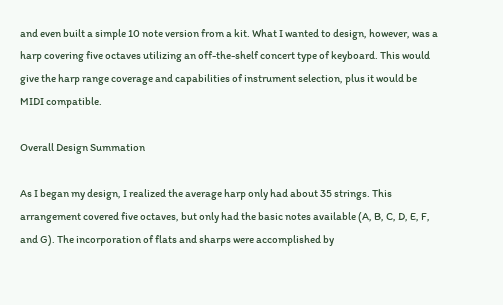and even built a simple 10 note version from a kit. What I wanted to design, however, was a harp covering five octaves utilizing an off-the-shelf concert type of keyboard. This would give the harp range coverage and capabilities of instrument selection, plus it would be MIDI compatible.

Overall Design Summation

As I began my design, I realized the average harp only had about 35 strings. This arrangement covered five octaves, but only had the basic notes available (A, B, C, D, E, F, and G). The incorporation of flats and sharps were accomplished by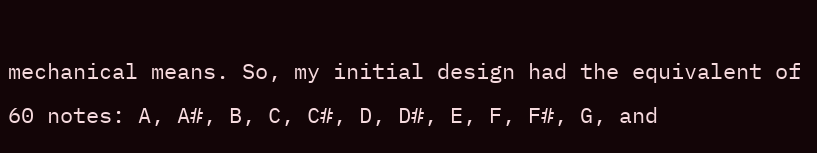mechanical means. So, my initial design had the equivalent of 60 notes: A, A#, B, C, C#, D, D#, E, F, F#, G, and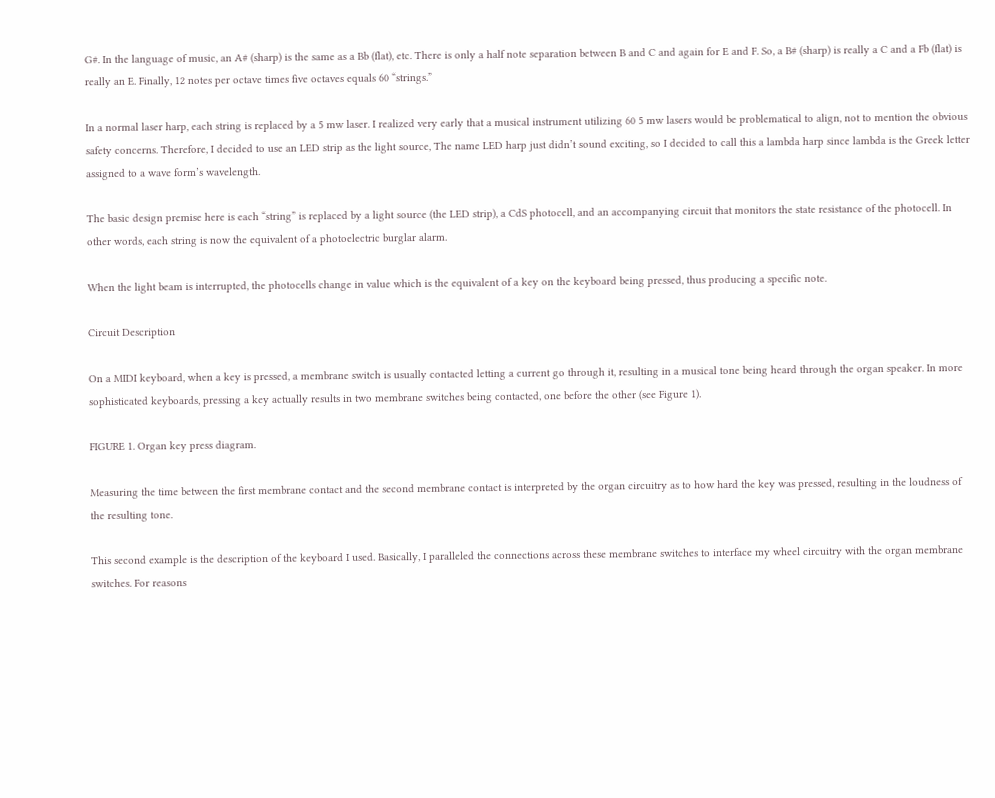G#. In the language of music, an A# (sharp) is the same as a Bb (flat), etc. There is only a half note separation between B and C and again for E and F. So, a B# (sharp) is really a C and a Fb (flat) is really an E. Finally, 12 notes per octave times five octaves equals 60 “strings.”

In a normal laser harp, each string is replaced by a 5 mw laser. I realized very early that a musical instrument utilizing 60 5 mw lasers would be problematical to align, not to mention the obvious safety concerns. Therefore, I decided to use an LED strip as the light source, The name LED harp just didn’t sound exciting, so I decided to call this a lambda harp since lambda is the Greek letter assigned to a wave form’s wavelength.

The basic design premise here is each “string” is replaced by a light source (the LED strip), a CdS photocell, and an accompanying circuit that monitors the state resistance of the photocell. In other words, each string is now the equivalent of a photoelectric burglar alarm.

When the light beam is interrupted, the photocells change in value which is the equivalent of a key on the keyboard being pressed, thus producing a specific note.

Circuit Description

On a MIDI keyboard, when a key is pressed, a membrane switch is usually contacted letting a current go through it, resulting in a musical tone being heard through the organ speaker. In more sophisticated keyboards, pressing a key actually results in two membrane switches being contacted, one before the other (see Figure 1).

FIGURE 1. Organ key press diagram.

Measuring the time between the first membrane contact and the second membrane contact is interpreted by the organ circuitry as to how hard the key was pressed, resulting in the loudness of the resulting tone.

This second example is the description of the keyboard I used. Basically, I paralleled the connections across these membrane switches to interface my wheel circuitry with the organ membrane switches. For reasons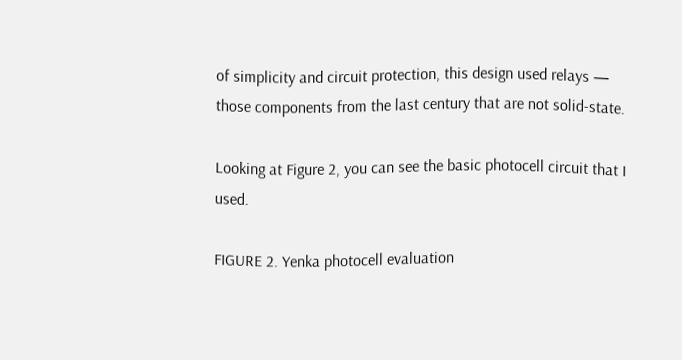of simplicity and circuit protection, this design used relays — those components from the last century that are not solid-state.

Looking at Figure 2, you can see the basic photocell circuit that I used.

FIGURE 2. Yenka photocell evaluation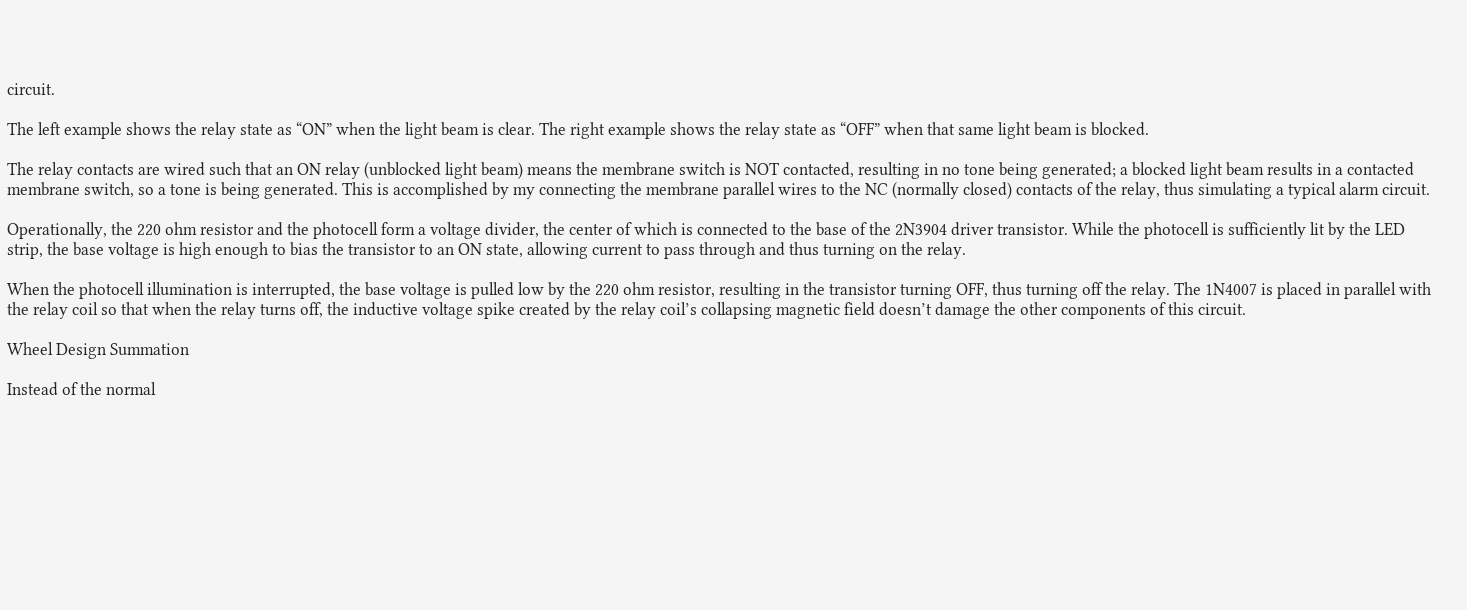circuit.

The left example shows the relay state as “ON” when the light beam is clear. The right example shows the relay state as “OFF” when that same light beam is blocked.

The relay contacts are wired such that an ON relay (unblocked light beam) means the membrane switch is NOT contacted, resulting in no tone being generated; a blocked light beam results in a contacted membrane switch, so a tone is being generated. This is accomplished by my connecting the membrane parallel wires to the NC (normally closed) contacts of the relay, thus simulating a typical alarm circuit.

Operationally, the 220 ohm resistor and the photocell form a voltage divider, the center of which is connected to the base of the 2N3904 driver transistor. While the photocell is sufficiently lit by the LED strip, the base voltage is high enough to bias the transistor to an ON state, allowing current to pass through and thus turning on the relay.

When the photocell illumination is interrupted, the base voltage is pulled low by the 220 ohm resistor, resulting in the transistor turning OFF, thus turning off the relay. The 1N4007 is placed in parallel with the relay coil so that when the relay turns off, the inductive voltage spike created by the relay coil’s collapsing magnetic field doesn’t damage the other components of this circuit.

Wheel Design Summation

Instead of the normal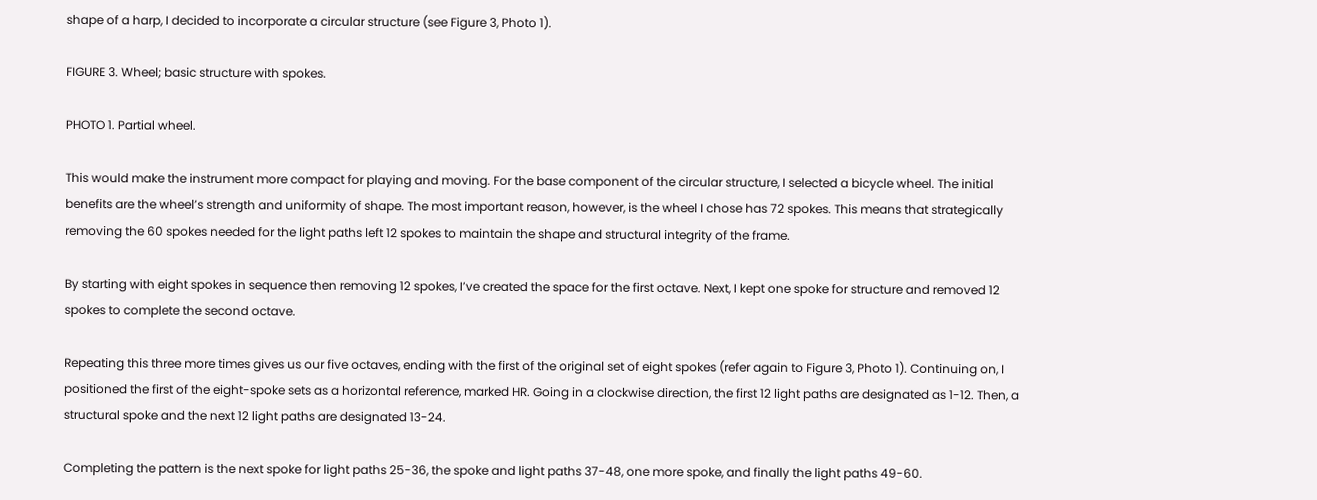shape of a harp, I decided to incorporate a circular structure (see Figure 3, Photo 1).

FIGURE 3. Wheel; basic structure with spokes.

PHOTO 1. Partial wheel.

This would make the instrument more compact for playing and moving. For the base component of the circular structure, I selected a bicycle wheel. The initial benefits are the wheel’s strength and uniformity of shape. The most important reason, however, is the wheel I chose has 72 spokes. This means that strategically removing the 60 spokes needed for the light paths left 12 spokes to maintain the shape and structural integrity of the frame.

By starting with eight spokes in sequence then removing 12 spokes, I’ve created the space for the first octave. Next, I kept one spoke for structure and removed 12 spokes to complete the second octave.

Repeating this three more times gives us our five octaves, ending with the first of the original set of eight spokes (refer again to Figure 3, Photo 1). Continuing on, I positioned the first of the eight-spoke sets as a horizontal reference, marked HR. Going in a clockwise direction, the first 12 light paths are designated as 1-12. Then, a structural spoke and the next 12 light paths are designated 13-24.

Completing the pattern is the next spoke for light paths 25-36, the spoke and light paths 37-48, one more spoke, and finally the light paths 49-60.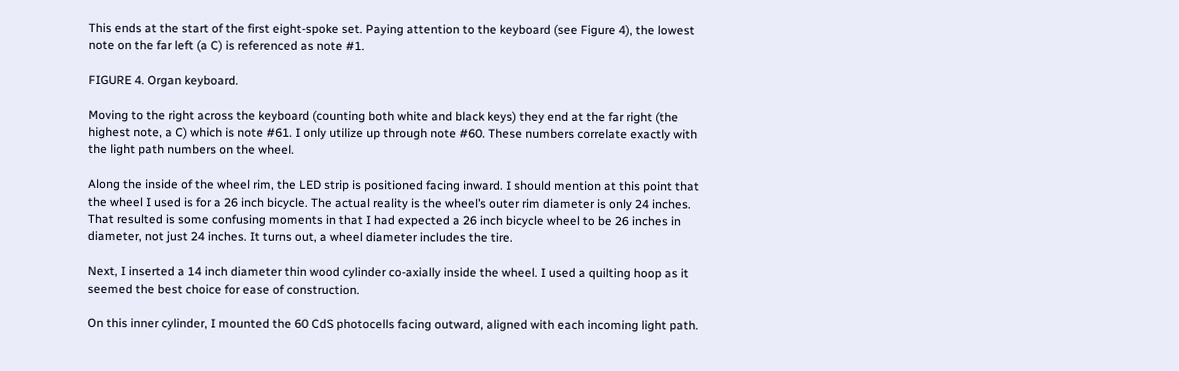This ends at the start of the first eight-spoke set. Paying attention to the keyboard (see Figure 4), the lowest note on the far left (a C) is referenced as note #1.

FIGURE 4. Organ keyboard.

Moving to the right across the keyboard (counting both white and black keys) they end at the far right (the highest note, a C) which is note #61. I only utilize up through note #60. These numbers correlate exactly with the light path numbers on the wheel.

Along the inside of the wheel rim, the LED strip is positioned facing inward. I should mention at this point that the wheel I used is for a 26 inch bicycle. The actual reality is the wheel’s outer rim diameter is only 24 inches. That resulted is some confusing moments in that I had expected a 26 inch bicycle wheel to be 26 inches in diameter, not just 24 inches. It turns out, a wheel diameter includes the tire.

Next, I inserted a 14 inch diameter thin wood cylinder co-axially inside the wheel. I used a quilting hoop as it seemed the best choice for ease of construction.

On this inner cylinder, I mounted the 60 CdS photocells facing outward, aligned with each incoming light path.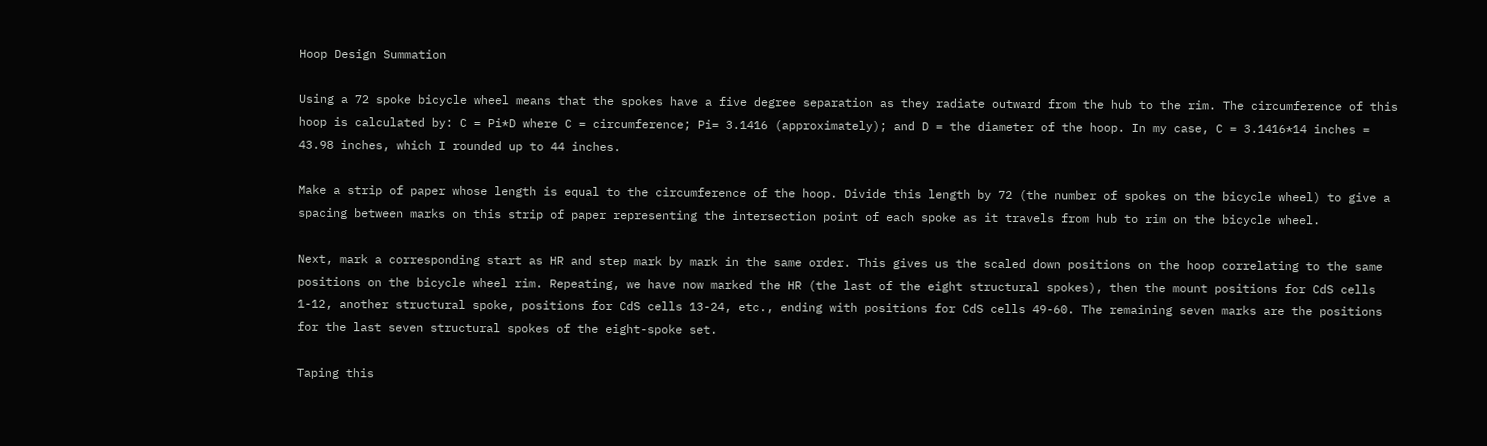Hoop Design Summation

Using a 72 spoke bicycle wheel means that the spokes have a five degree separation as they radiate outward from the hub to the rim. The circumference of this hoop is calculated by: C = Pi*D where C = circumference; Pi= 3.1416 (approximately); and D = the diameter of the hoop. In my case, C = 3.1416*14 inches = 43.98 inches, which I rounded up to 44 inches.

Make a strip of paper whose length is equal to the circumference of the hoop. Divide this length by 72 (the number of spokes on the bicycle wheel) to give a spacing between marks on this strip of paper representing the intersection point of each spoke as it travels from hub to rim on the bicycle wheel.

Next, mark a corresponding start as HR and step mark by mark in the same order. This gives us the scaled down positions on the hoop correlating to the same positions on the bicycle wheel rim. Repeating, we have now marked the HR (the last of the eight structural spokes), then the mount positions for CdS cells 1-12, another structural spoke, positions for CdS cells 13-24, etc., ending with positions for CdS cells 49-60. The remaining seven marks are the positions for the last seven structural spokes of the eight-spoke set.

Taping this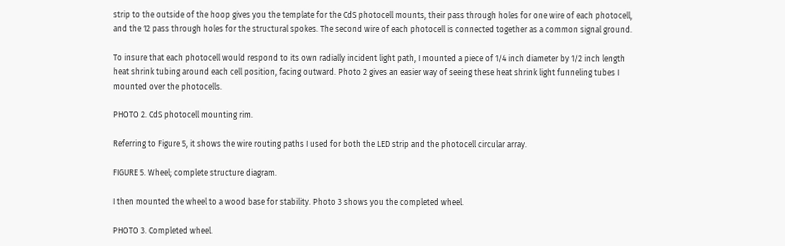strip to the outside of the hoop gives you the template for the CdS photocell mounts, their pass through holes for one wire of each photocell, and the 12 pass through holes for the structural spokes. The second wire of each photocell is connected together as a common signal ground.

To insure that each photocell would respond to its own radially incident light path, I mounted a piece of 1/4 inch diameter by 1/2 inch length heat shrink tubing around each cell position, facing outward. Photo 2 gives an easier way of seeing these heat shrink light funneling tubes I mounted over the photocells.

PHOTO 2. CdS photocell mounting rim.

Referring to Figure 5, it shows the wire routing paths I used for both the LED strip and the photocell circular array.

FIGURE 5. Wheel; complete structure diagram.

I then mounted the wheel to a wood base for stability. Photo 3 shows you the completed wheel.

PHOTO 3. Completed wheel.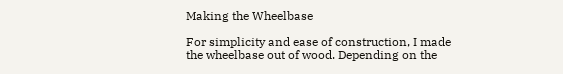Making the Wheelbase

For simplicity and ease of construction, I made the wheelbase out of wood. Depending on the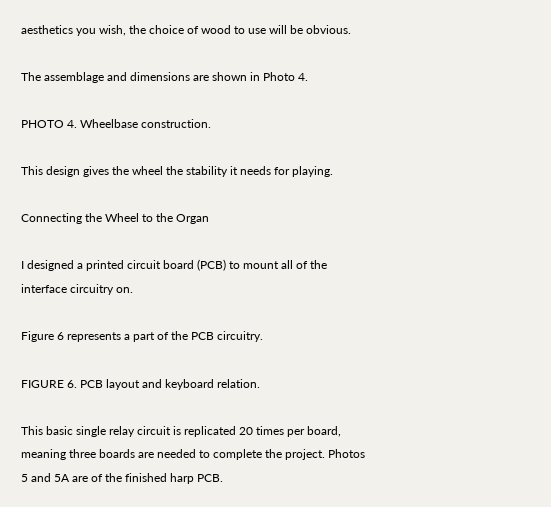aesthetics you wish, the choice of wood to use will be obvious.

The assemblage and dimensions are shown in Photo 4.

PHOTO 4. Wheelbase construction.

This design gives the wheel the stability it needs for playing.

Connecting the Wheel to the Organ

I designed a printed circuit board (PCB) to mount all of the interface circuitry on.

Figure 6 represents a part of the PCB circuitry.

FIGURE 6. PCB layout and keyboard relation.

This basic single relay circuit is replicated 20 times per board, meaning three boards are needed to complete the project. Photos 5 and 5A are of the finished harp PCB.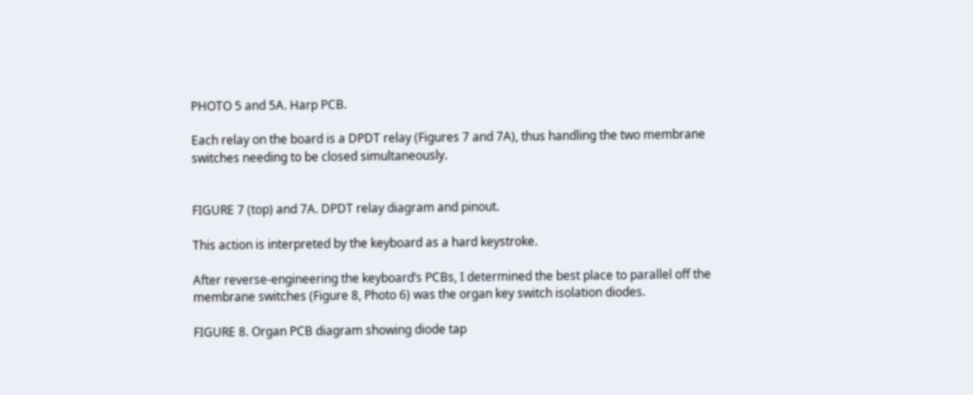PHOTO 5 and 5A. Harp PCB.

Each relay on the board is a DPDT relay (Figures 7 and 7A), thus handling the two membrane switches needing to be closed simultaneously.


FIGURE 7 (top) and 7A. DPDT relay diagram and pinout.

This action is interpreted by the keyboard as a hard keystroke.

After reverse-engineering the keyboard’s PCBs, I determined the best place to parallel off the membrane switches (Figure 8, Photo 6) was the organ key switch isolation diodes.

FIGURE 8. Organ PCB diagram showing diode tap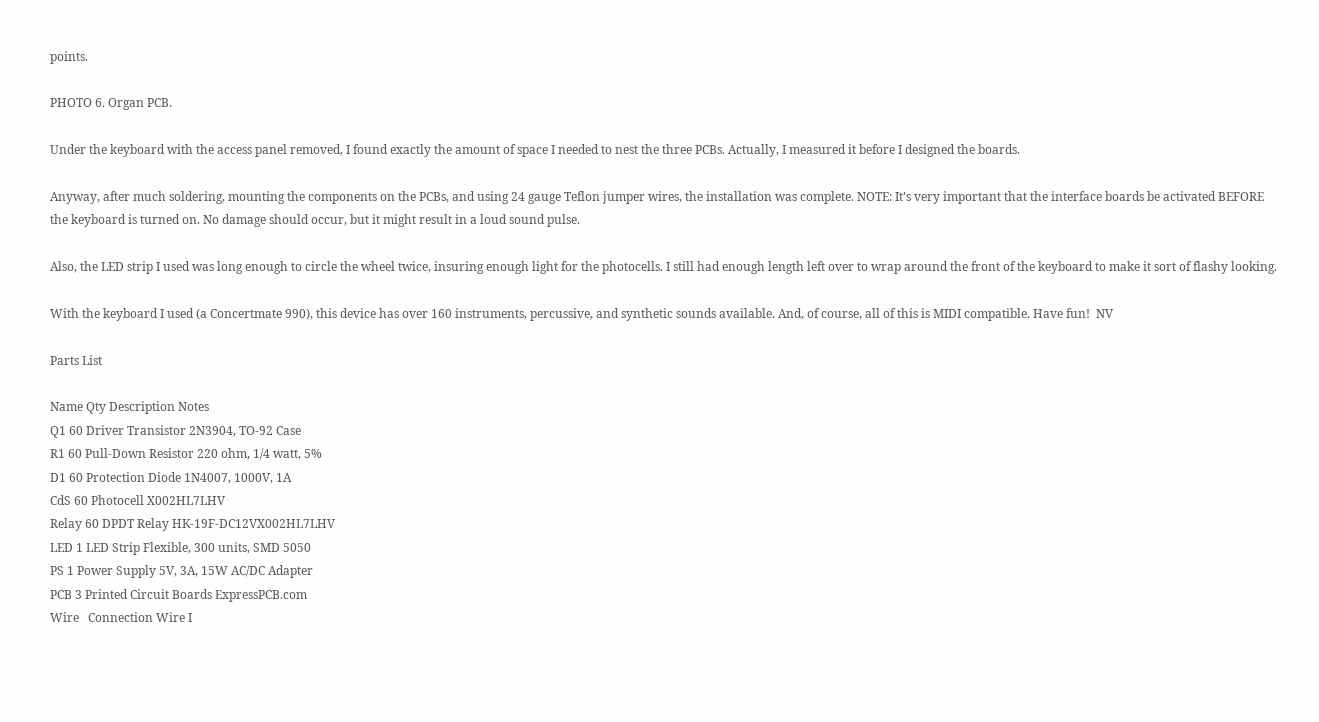points.

PHOTO 6. Organ PCB.

Under the keyboard with the access panel removed, I found exactly the amount of space I needed to nest the three PCBs. Actually, I measured it before I designed the boards.

Anyway, after much soldering, mounting the components on the PCBs, and using 24 gauge Teflon jumper wires, the installation was complete. NOTE: It’s very important that the interface boards be activated BEFORE the keyboard is turned on. No damage should occur, but it might result in a loud sound pulse.

Also, the LED strip I used was long enough to circle the wheel twice, insuring enough light for the photocells. I still had enough length left over to wrap around the front of the keyboard to make it sort of flashy looking.

With the keyboard I used (a Concertmate 990), this device has over 160 instruments, percussive, and synthetic sounds available. And, of course, all of this is MIDI compatible. Have fun!  NV

Parts List

Name Qty Description Notes
Q1 60 Driver Transistor 2N3904, TO-92 Case
R1 60 Pull-Down Resistor 220 ohm, 1/4 watt, 5%
D1 60 Protection Diode 1N4007, 1000V, 1A
CdS 60 Photocell X002HL7LHV
Relay 60 DPDT Relay HK-19F-DC12VX002HL7LHV
LED 1 LED Strip Flexible, 300 units, SMD 5050
PS 1 Power Supply 5V, 3A, 15W AC/DC Adapter
PCB 3 Printed Circuit Boards ExpressPCB.com
Wire   Connection Wire I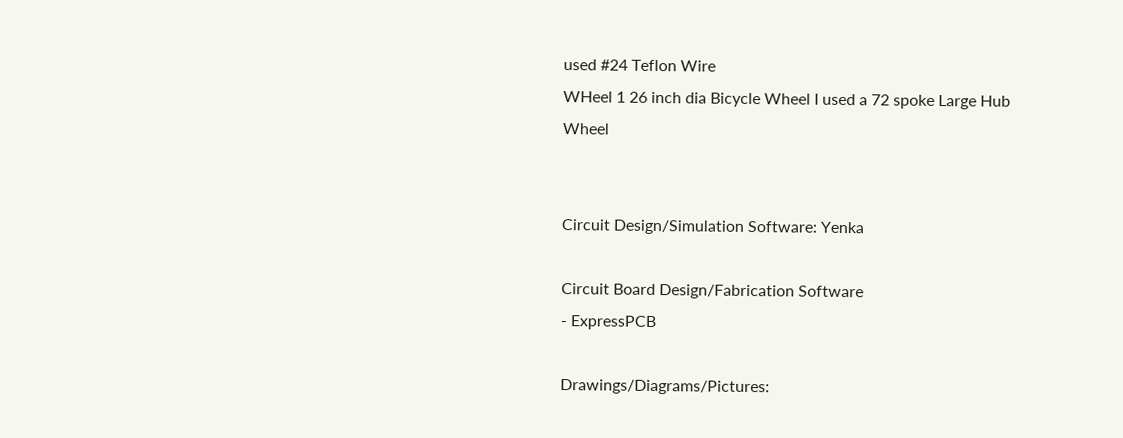used #24 Teflon Wire
WHeel 1 26 inch dia Bicycle Wheel I used a 72 spoke Large Hub Wheel


Circuit Design/Simulation Software: Yenka

Circuit Board Design/Fabrication Software
- ExpressPCB

Drawings/Diagrams/Pictures: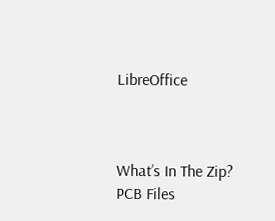LibreOffice



What’s In The Zip?
PCB Files